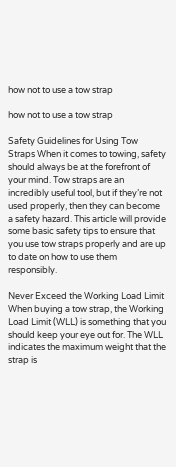how not to use a tow strap

how not to use a tow strap

Safety Guidelines for Using Tow Straps When it comes to towing, safety should always be at the forefront of your mind. Tow straps are an incredibly useful tool, but if they’re not used properly, then they can become a safety hazard. This article will provide some basic safety tips to ensure that you use tow straps properly and are up to date on how to use them responsibly.

Never Exceed the Working Load Limit When buying a tow strap, the Working Load Limit (WLL) is something that you should keep your eye out for. The WLL indicates the maximum weight that the strap is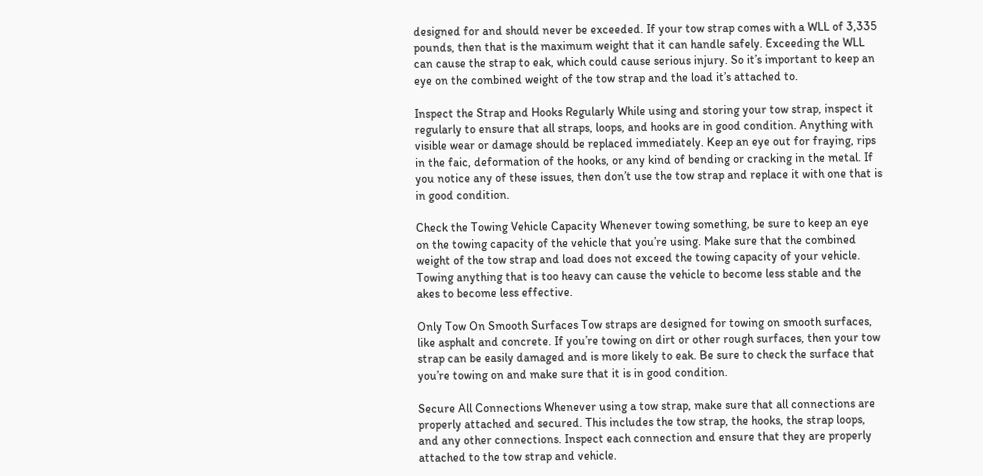designed for and should never be exceeded. If your tow strap comes with a WLL of 3,335 pounds, then that is the maximum weight that it can handle safely. Exceeding the WLL can cause the strap to eak, which could cause serious injury. So it’s important to keep an eye on the combined weight of the tow strap and the load it’s attached to.

Inspect the Strap and Hooks Regularly While using and storing your tow strap, inspect it regularly to ensure that all straps, loops, and hooks are in good condition. Anything with visible wear or damage should be replaced immediately. Keep an eye out for fraying, rips in the faic, deformation of the hooks, or any kind of bending or cracking in the metal. If you notice any of these issues, then don’t use the tow strap and replace it with one that is in good condition.

Check the Towing Vehicle Capacity Whenever towing something, be sure to keep an eye on the towing capacity of the vehicle that you’re using. Make sure that the combined weight of the tow strap and load does not exceed the towing capacity of your vehicle. Towing anything that is too heavy can cause the vehicle to become less stable and the akes to become less effective.

Only Tow On Smooth Surfaces Tow straps are designed for towing on smooth surfaces, like asphalt and concrete. If you’re towing on dirt or other rough surfaces, then your tow strap can be easily damaged and is more likely to eak. Be sure to check the surface that you’re towing on and make sure that it is in good condition.

Secure All Connections Whenever using a tow strap, make sure that all connections are properly attached and secured. This includes the tow strap, the hooks, the strap loops, and any other connections. Inspect each connection and ensure that they are properly attached to the tow strap and vehicle.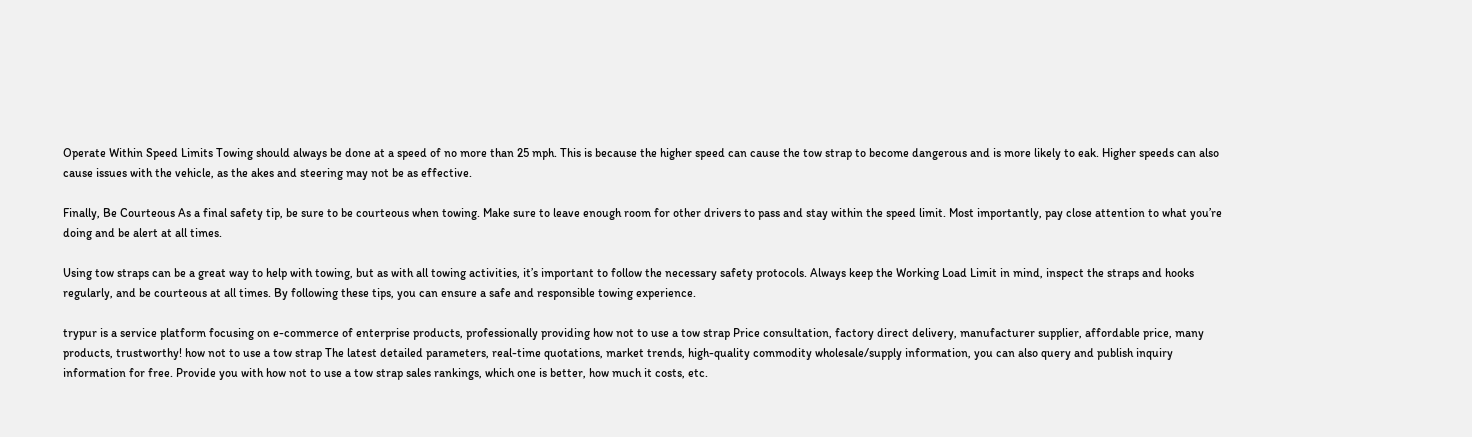Operate Within Speed Limits Towing should always be done at a speed of no more than 25 mph. This is because the higher speed can cause the tow strap to become dangerous and is more likely to eak. Higher speeds can also cause issues with the vehicle, as the akes and steering may not be as effective.

Finally, Be Courteous As a final safety tip, be sure to be courteous when towing. Make sure to leave enough room for other drivers to pass and stay within the speed limit. Most importantly, pay close attention to what you’re doing and be alert at all times.

Using tow straps can be a great way to help with towing, but as with all towing activities, it’s important to follow the necessary safety protocols. Always keep the Working Load Limit in mind, inspect the straps and hooks regularly, and be courteous at all times. By following these tips, you can ensure a safe and responsible towing experience.

trypur is a service platform focusing on e-commerce of enterprise products, professionally providing how not to use a tow strap Price consultation, factory direct delivery, manufacturer supplier, affordable price, many products, trustworthy! how not to use a tow strap The latest detailed parameters, real-time quotations, market trends, high-quality commodity wholesale/supply information, you can also query and publish inquiry information for free. Provide you with how not to use a tow strap sales rankings, which one is better, how much it costs, etc.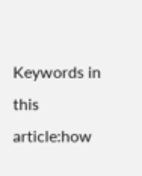Keywords in this article:how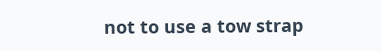not to use a tow strap